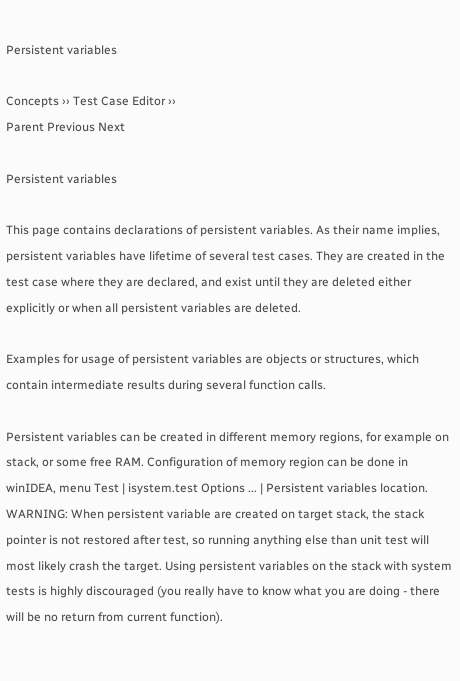Persistent variables

Concepts ›› Test Case Editor ››
Parent Previous Next

Persistent variables

This page contains declarations of persistent variables. As their name implies, persistent variables have lifetime of several test cases. They are created in the test case where they are declared, and exist until they are deleted either explicitly or when all persistent variables are deleted.

Examples for usage of persistent variables are objects or structures, which contain intermediate results during several function calls.

Persistent variables can be created in different memory regions, for example on stack, or some free RAM. Configuration of memory region can be done in winIDEA, menu Test | isystem.test Options ... | Persistent variables location.
WARNING: When persistent variable are created on target stack, the stack pointer is not restored after test, so running anything else than unit test will most likely crash the target. Using persistent variables on the stack with system tests is highly discouraged (you really have to know what you are doing - there will be no return from current function).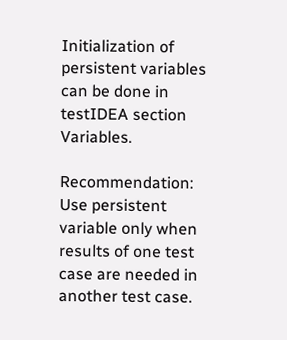Initialization of persistent variables can be done in testIDEA section Variables.

Recommendation: Use persistent variable only when results of one test case are needed in another test case.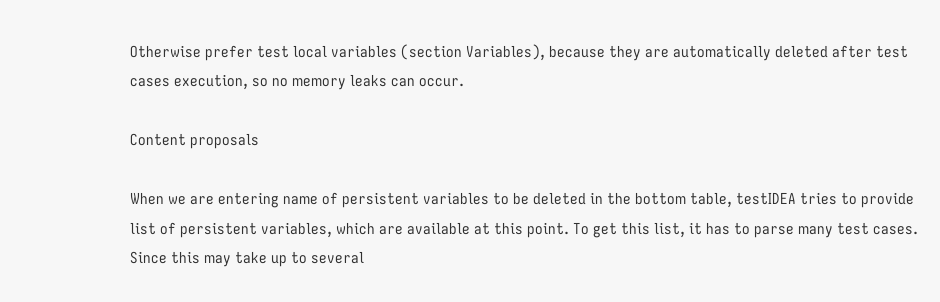Otherwise prefer test local variables (section Variables), because they are automatically deleted after test cases execution, so no memory leaks can occur.

Content proposals

When we are entering name of persistent variables to be deleted in the bottom table, testIDEA tries to provide list of persistent variables, which are available at this point. To get this list, it has to parse many test cases. Since this may take up to several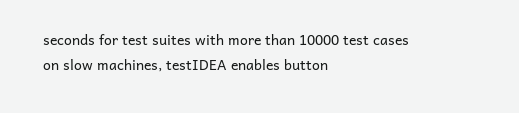seconds for test suites with more than 10000 test cases on slow machines, testIDEA enables button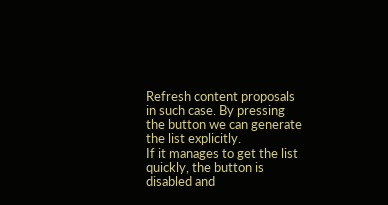Refresh content proposals in such case. By pressing the button we can generate the list explicitly.
If it manages to get the list quickly, the button is disabled and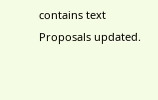contains text Proposals updated.